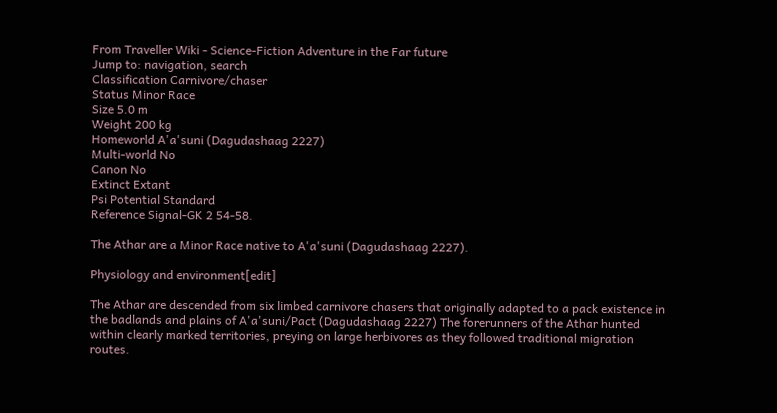From Traveller Wiki - Science-Fiction Adventure in the Far future
Jump to: navigation, search
Classification Carnivore/chaser
Status Minor Race
Size 5.0 m
Weight 200 kg
Homeworld A'a'suni (Dagudashaag 2227)
Multi-world No
Canon No
Extinct Extant
Psi Potential Standard
Reference Signal-GK 2 54-58.

The Athar are a Minor Race native to A'a'suni (Dagudashaag 2227).

Physiology and environment[edit]

The Athar are descended from six limbed carnivore chasers that originally adapted to a pack existence in the badlands and plains of A'a'suni/Pact (Dagudashaag 2227) The forerunners of the Athar hunted within clearly marked territories, preying on large herbivores as they followed traditional migration routes.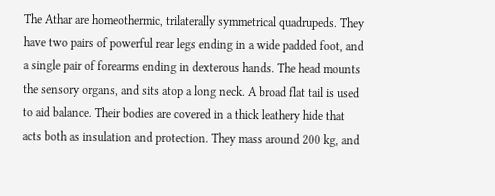The Athar are homeothermic, trilaterally symmetrical quadrupeds. They have two pairs of powerful rear legs ending in a wide padded foot, and a single pair of forearms ending in dexterous hands. The head mounts the sensory organs, and sits atop a long neck. A broad flat tail is used to aid balance. Their bodies are covered in a thick leathery hide that acts both as insulation and protection. They mass around 200 kg, and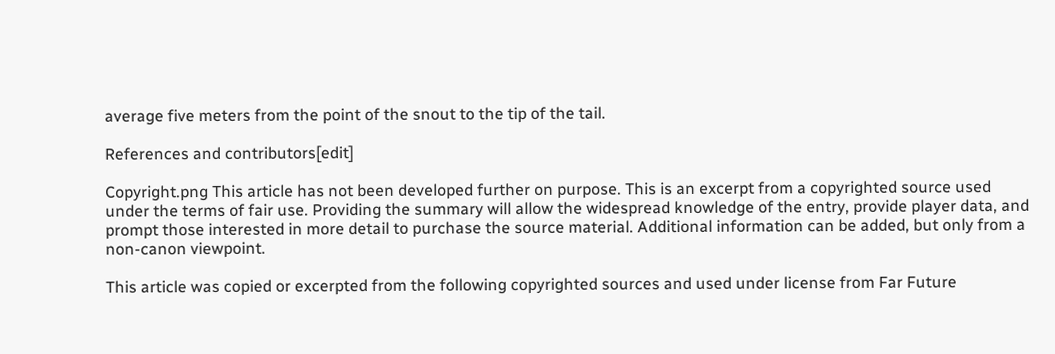average five meters from the point of the snout to the tip of the tail.

References and contributors[edit]

Copyright.png This article has not been developed further on purpose. This is an excerpt from a copyrighted source used under the terms of fair use. Providing the summary will allow the widespread knowledge of the entry, provide player data, and prompt those interested in more detail to purchase the source material. Additional information can be added, but only from a non-canon viewpoint.

This article was copied or excerpted from the following copyrighted sources and used under license from Far Future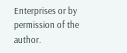Enterprises or by permission of the author.